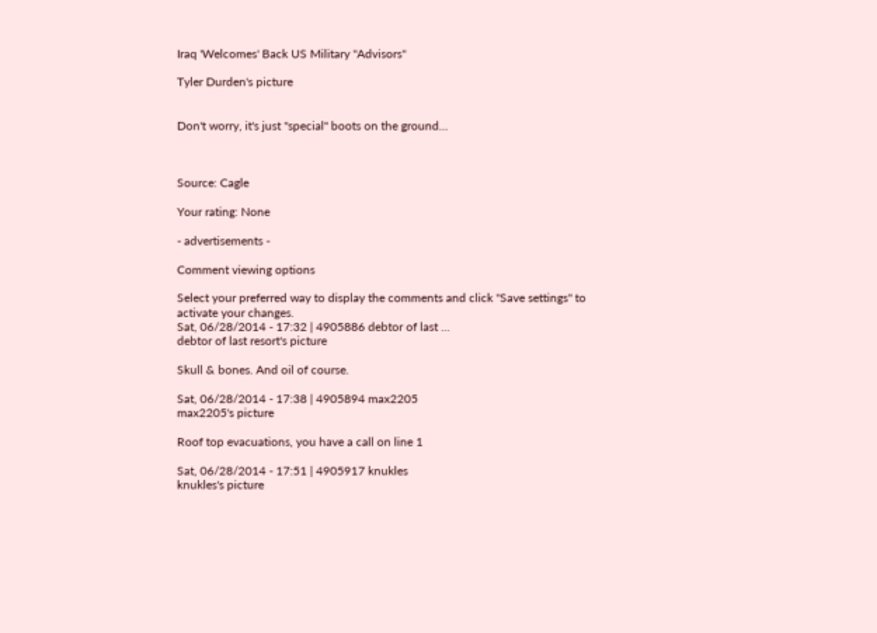Iraq 'Welcomes' Back US Military "Advisors"

Tyler Durden's picture


Don't worry, it's just "special" boots on the ground...



Source: Cagle

Your rating: None

- advertisements -

Comment viewing options

Select your preferred way to display the comments and click "Save settings" to activate your changes.
Sat, 06/28/2014 - 17:32 | 4905886 debtor of last ...
debtor of last resort's picture

Skull & bones. And oil of course.

Sat, 06/28/2014 - 17:38 | 4905894 max2205
max2205's picture

Roof top evacuations, you have a call on line 1

Sat, 06/28/2014 - 17:51 | 4905917 knukles
knukles's picture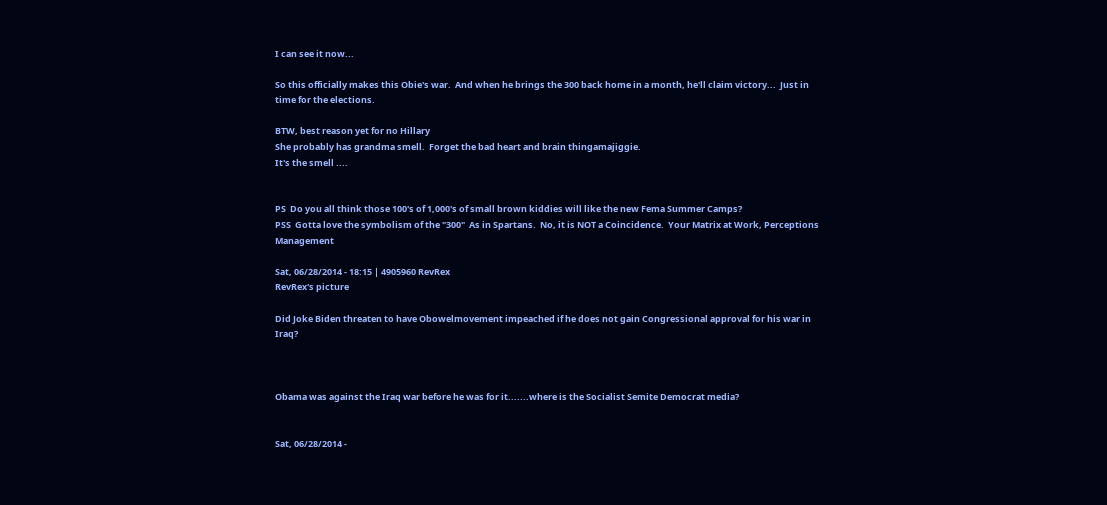I can see it now...

So this officially makes this Obie's war.  And when he brings the 300 back home in a month, he'll claim victory...  Just in time for the elections.

BTW, best reason yet for no Hillary
She probably has grandma smell.  Forget the bad heart and brain thingamajiggie.
It's the smell ....


PS  Do you all think those 100's of 1,000's of small brown kiddies will like the new Fema Summer Camps?
PSS  Gotta love the symbolism of the "300"  As in Spartans.  No, it is NOT a Coincidence.  Your Matrix at Work, Perceptions Management

Sat, 06/28/2014 - 18:15 | 4905960 RevRex
RevRex's picture

Did Joke Biden threaten to have Obowelmovement impeached if he does not gain Congressional approval for his war in Iraq?



Obama was against the Iraq war before he was for it.......where is the Socialist Semite Democrat media?


Sat, 06/28/2014 -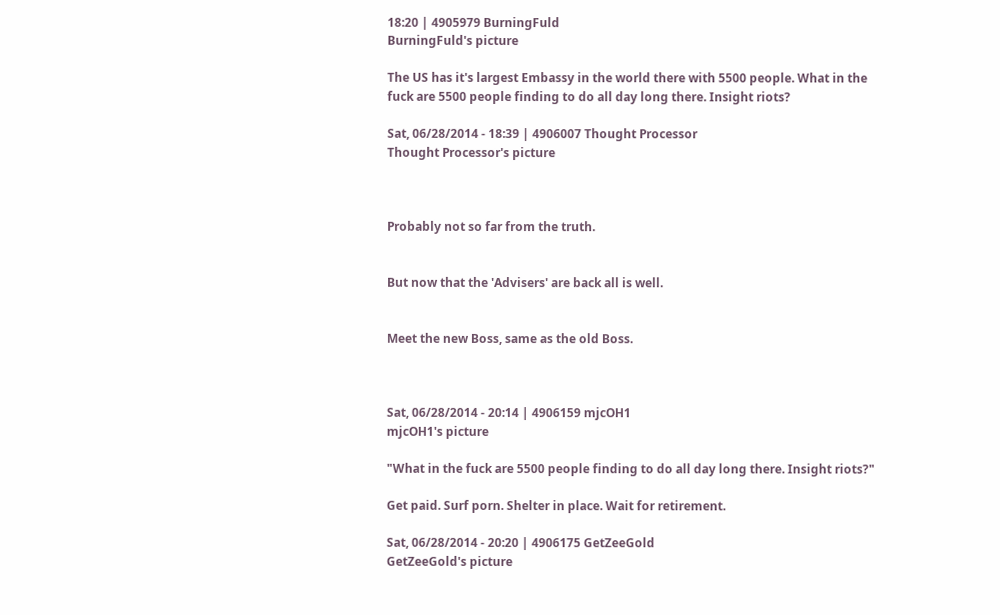18:20 | 4905979 BurningFuld
BurningFuld's picture

The US has it's largest Embassy in the world there with 5500 people. What in the fuck are 5500 people finding to do all day long there. Insight riots?

Sat, 06/28/2014 - 18:39 | 4906007 Thought Processor
Thought Processor's picture



Probably not so far from the truth.


But now that the 'Advisers' are back all is well.


Meet the new Boss, same as the old Boss.



Sat, 06/28/2014 - 20:14 | 4906159 mjcOH1
mjcOH1's picture

"What in the fuck are 5500 people finding to do all day long there. Insight riots?"

Get paid. Surf porn. Shelter in place. Wait for retirement.

Sat, 06/28/2014 - 20:20 | 4906175 GetZeeGold
GetZeeGold's picture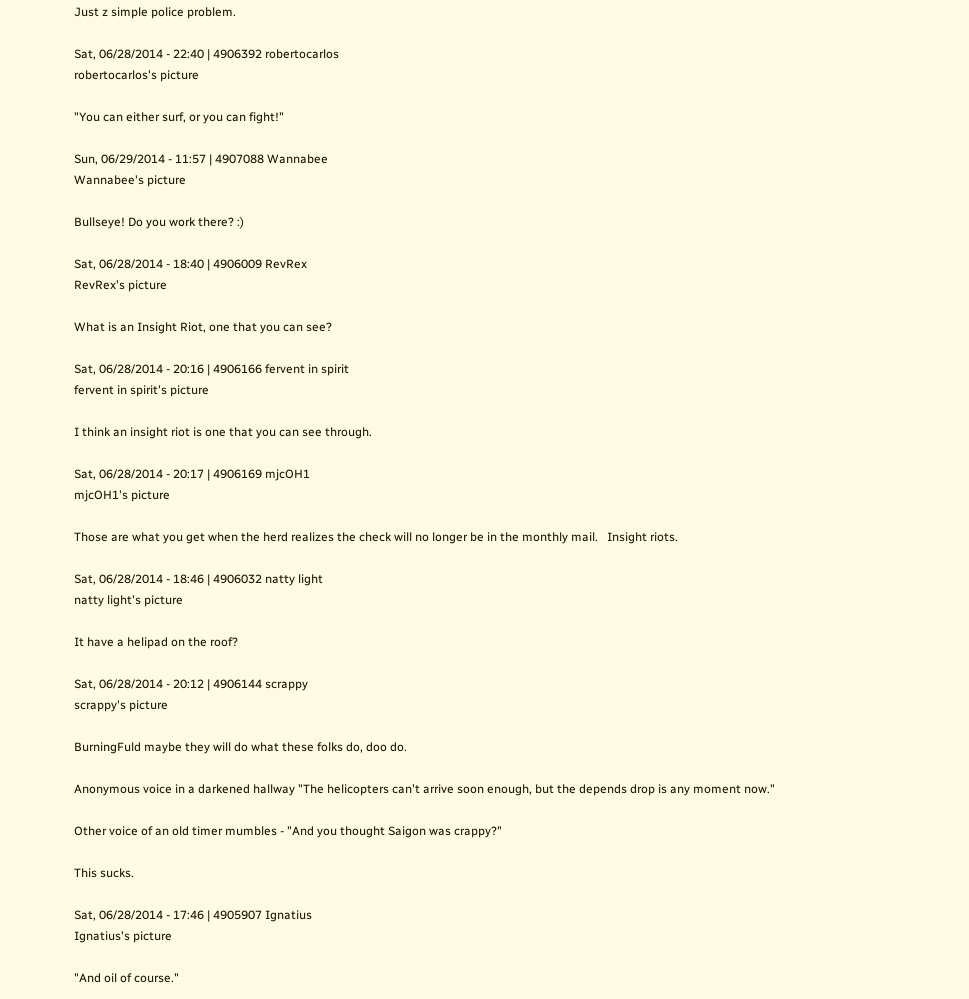Just z simple police problem.

Sat, 06/28/2014 - 22:40 | 4906392 robertocarlos
robertocarlos's picture

"You can either surf, or you can fight!"

Sun, 06/29/2014 - 11:57 | 4907088 Wannabee
Wannabee's picture

Bullseye! Do you work there? :)

Sat, 06/28/2014 - 18:40 | 4906009 RevRex
RevRex's picture

What is an Insight Riot, one that you can see?

Sat, 06/28/2014 - 20:16 | 4906166 fervent in spirit
fervent in spirit's picture

I think an insight riot is one that you can see through.

Sat, 06/28/2014 - 20:17 | 4906169 mjcOH1
mjcOH1's picture

Those are what you get when the herd realizes the check will no longer be in the monthly mail.   Insight riots.

Sat, 06/28/2014 - 18:46 | 4906032 natty light
natty light's picture

It have a helipad on the roof?

Sat, 06/28/2014 - 20:12 | 4906144 scrappy
scrappy's picture

BurningFuld maybe they will do what these folks do, doo do.

Anonymous voice in a darkened hallway "The helicopters can't arrive soon enough, but the depends drop is any moment now."

Other voice of an old timer mumbles - "And you thought Saigon was crappy?"

This sucks.

Sat, 06/28/2014 - 17:46 | 4905907 Ignatius
Ignatius's picture

"And oil of course."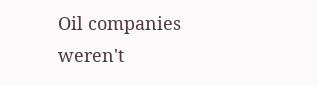Oil companies weren't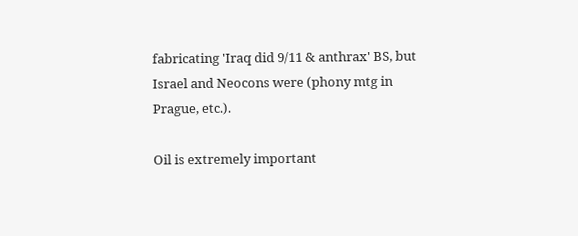fabricating 'Iraq did 9/11 & anthrax' BS, but Israel and Neocons were (phony mtg in Prague, etc.).

Oil is extremely important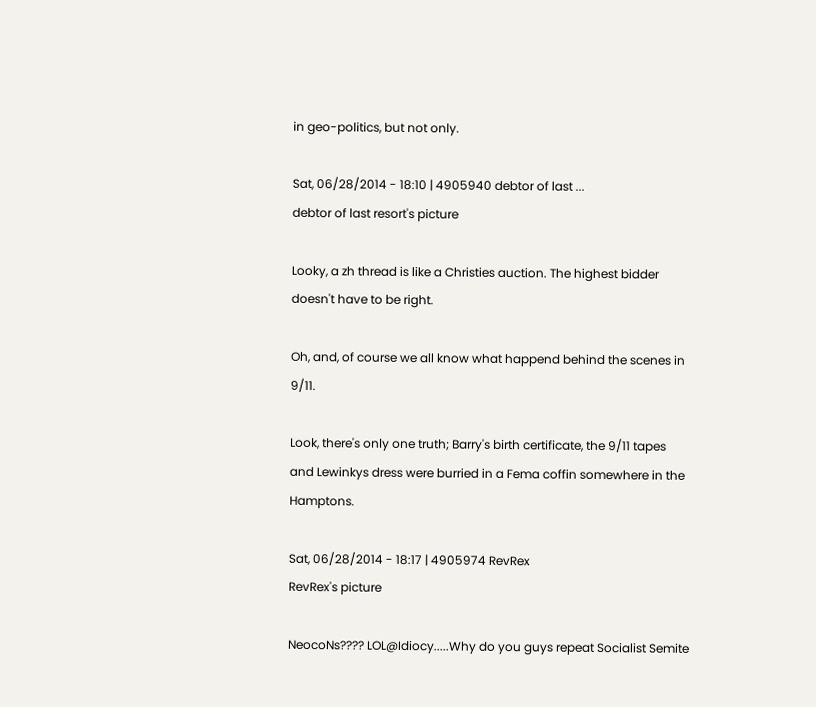in geo-politics, but not only.

Sat, 06/28/2014 - 18:10 | 4905940 debtor of last ...
debtor of last resort's picture

Looky, a zh thread is like a Christies auction. The highest bidder doesn't have to be right.

Oh, and, of course we all know what happend behind the scenes in 9/11.

Look, there's only one truth; Barry's birth certificate, the 9/11 tapes and Lewinkys dress were burried in a Fema coffin somewhere in the Hamptons.

Sat, 06/28/2014 - 18:17 | 4905974 RevRex
RevRex's picture

NeocoNs???? LOL@Idiocy.....Why do you guys repeat Socialist Semite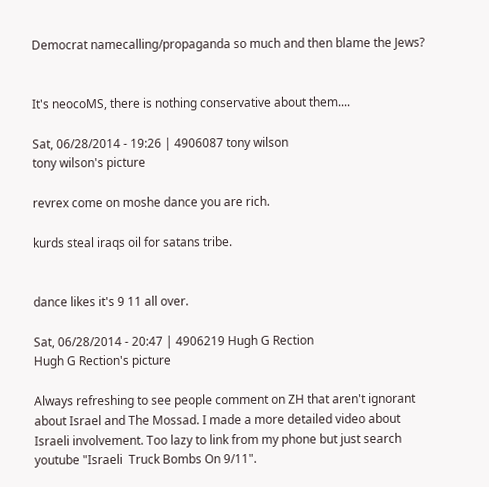Democrat namecalling/propaganda so much and then blame the Jews?


It's neocoMS, there is nothing conservative about them....

Sat, 06/28/2014 - 19:26 | 4906087 tony wilson
tony wilson's picture

revrex come on moshe dance you are rich.

kurds steal iraqs oil for satans tribe.


dance likes it's 9 11 all over.

Sat, 06/28/2014 - 20:47 | 4906219 Hugh G Rection
Hugh G Rection's picture

Always refreshing to see people comment on ZH that aren't ignorant about Israel and The Mossad. I made a more detailed video about Israeli involvement. Too lazy to link from my phone but just search youtube "Israeli  Truck Bombs On 9/11".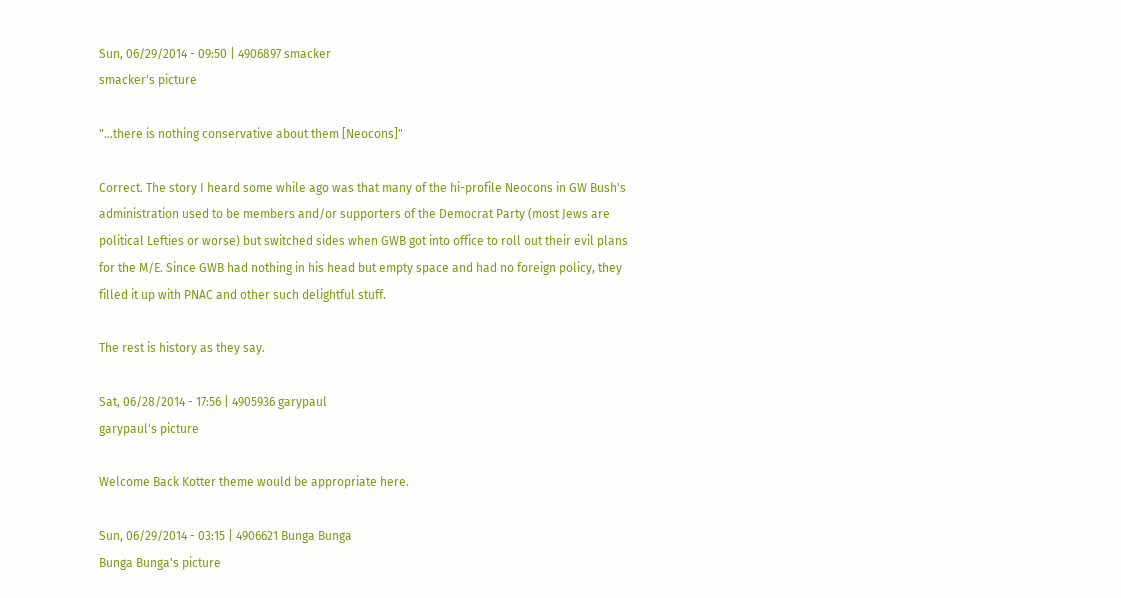Sun, 06/29/2014 - 09:50 | 4906897 smacker
smacker's picture

"...there is nothing conservative about them [Neocons]"

Correct. The story I heard some while ago was that many of the hi-profile Neocons in GW Bush's administration used to be members and/or supporters of the Democrat Party (most Jews are political Lefties or worse) but switched sides when GWB got into office to roll out their evil plans for the M/E. Since GWB had nothing in his head but empty space and had no foreign policy, they filled it up with PNAC and other such delightful stuff.

The rest is history as they say.

Sat, 06/28/2014 - 17:56 | 4905936 garypaul
garypaul's picture

Welcome Back Kotter theme would be appropriate here.

Sun, 06/29/2014 - 03:15 | 4906621 Bunga Bunga
Bunga Bunga's picture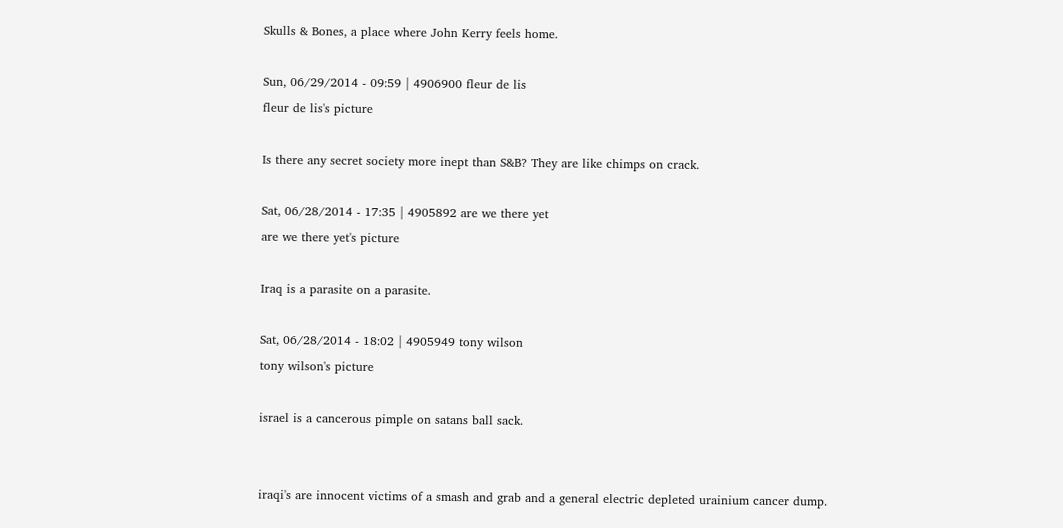Skulls & Bones, a place where John Kerry feels home.

Sun, 06/29/2014 - 09:59 | 4906900 fleur de lis
fleur de lis's picture

Is there any secret society more inept than S&B? They are like chimps on crack.

Sat, 06/28/2014 - 17:35 | 4905892 are we there yet
are we there yet's picture

Iraq is a parasite on a parasite.

Sat, 06/28/2014 - 18:02 | 4905949 tony wilson
tony wilson's picture

israel is a cancerous pimple on satans ball sack.


iraqi's are innocent victims of a smash and grab and a general electric depleted urainium cancer dump.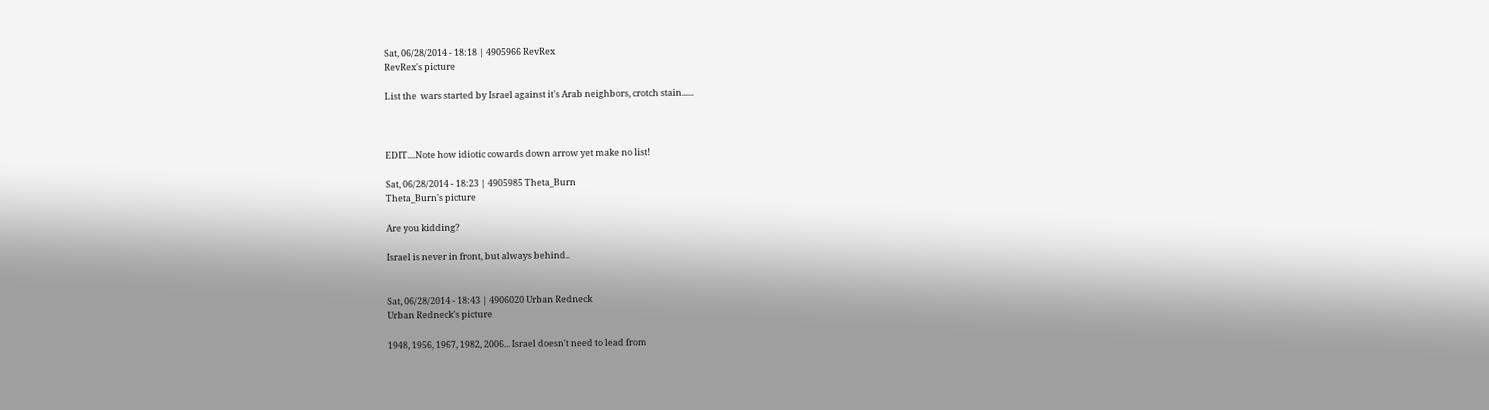Sat, 06/28/2014 - 18:18 | 4905966 RevRex
RevRex's picture

List the  wars started by Israel against it's Arab neighbors, crotch stain......



EDIT....Note how idiotic cowards down arrow yet make no list!

Sat, 06/28/2014 - 18:23 | 4905985 Theta_Burn
Theta_Burn's picture

Are you kidding?

Israel is never in front, but always behind..


Sat, 06/28/2014 - 18:43 | 4906020 Urban Redneck
Urban Redneck's picture

1948, 1956, 1967, 1982, 2006... Israel doesn't need to lead from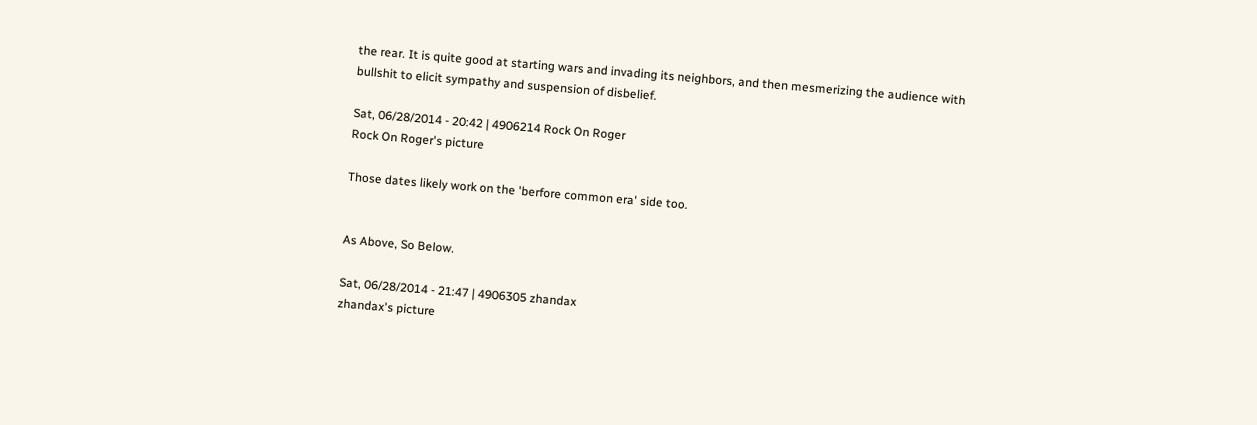the rear. It is quite good at starting wars and invading its neighbors, and then mesmerizing the audience with bullshit to elicit sympathy and suspension of disbelief.

Sat, 06/28/2014 - 20:42 | 4906214 Rock On Roger
Rock On Roger's picture

Those dates likely work on the 'berfore common era' side too.


As Above, So Below.

Sat, 06/28/2014 - 21:47 | 4906305 zhandax
zhandax's picture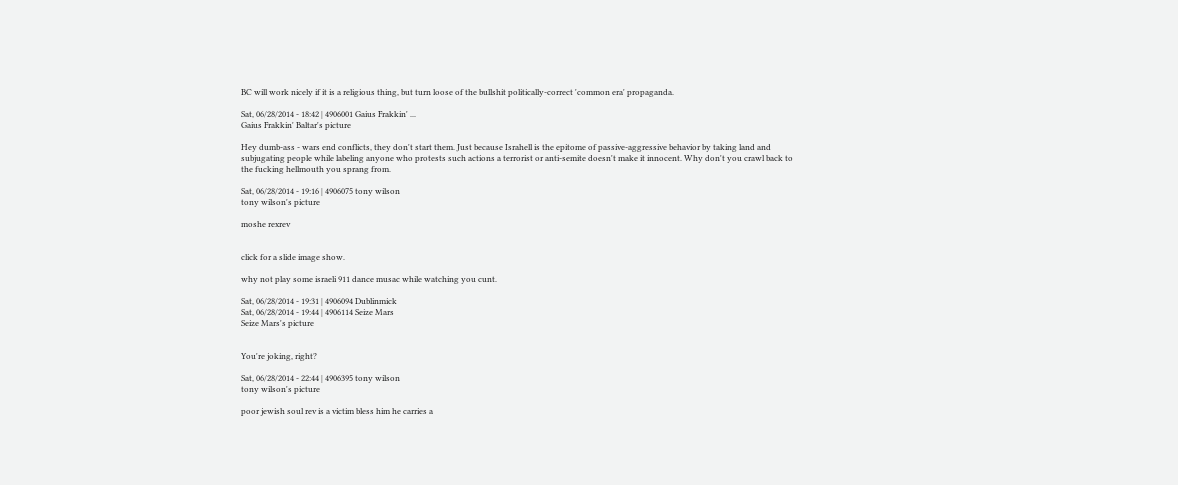BC will work nicely if it is a religious thing, but turn loose of the bullshit politically-correct 'common era' propaganda.

Sat, 06/28/2014 - 18:42 | 4906001 Gaius Frakkin' ...
Gaius Frakkin' Baltar's picture

Hey dumb-ass - wars end conflicts, they don't start them. Just because Israhell is the epitome of passive-aggressive behavior by taking land and subjugating people while labeling anyone who protests such actions a terrorist or anti-semite doesn't make it innocent. Why don't you crawl back to the fucking hellmouth you sprang from.

Sat, 06/28/2014 - 19:16 | 4906075 tony wilson
tony wilson's picture

moshe rexrev


click for a slide image show.

why not play some israeli 911 dance musac while watching you cunt.

Sat, 06/28/2014 - 19:31 | 4906094 Dublinmick
Sat, 06/28/2014 - 19:44 | 4906114 Seize Mars
Seize Mars's picture


You're joking, right?

Sat, 06/28/2014 - 22:44 | 4906395 tony wilson
tony wilson's picture

poor jewish soul rev is a victim bless him he carries a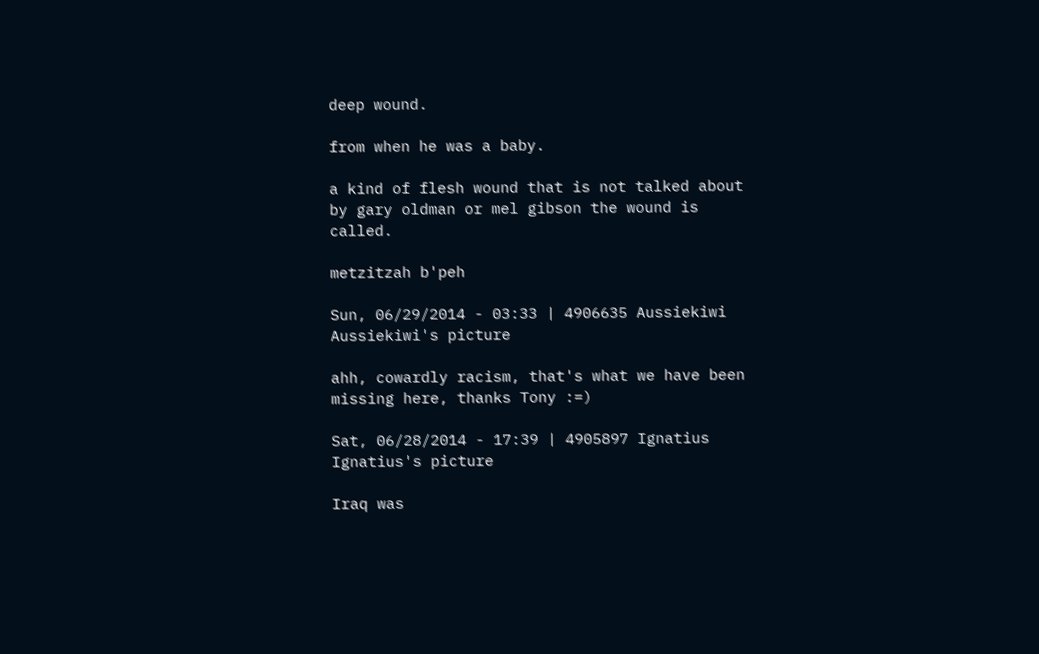deep wound.

from when he was a baby.

a kind of flesh wound that is not talked about by gary oldman or mel gibson the wound is called.

metzitzah b'peh

Sun, 06/29/2014 - 03:33 | 4906635 Aussiekiwi
Aussiekiwi's picture

ahh, cowardly racism, that's what we have been missing here, thanks Tony :=)

Sat, 06/28/2014 - 17:39 | 4905897 Ignatius
Ignatius's picture

Iraq was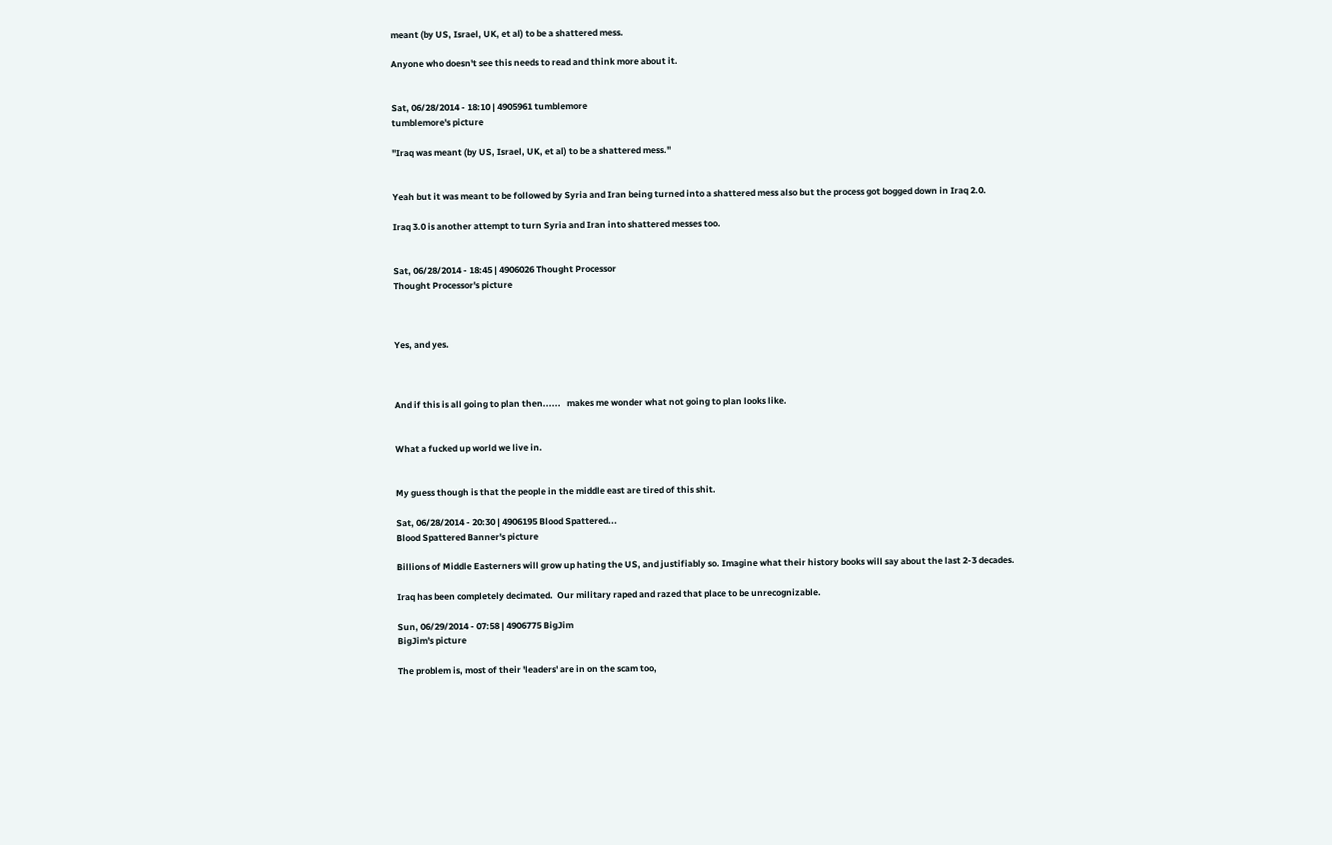meant (by US, Israel, UK, et al) to be a shattered mess.

Anyone who doesn't see this needs to read and think more about it.


Sat, 06/28/2014 - 18:10 | 4905961 tumblemore
tumblemore's picture

"Iraq was meant (by US, Israel, UK, et al) to be a shattered mess."


Yeah but it was meant to be followed by Syria and Iran being turned into a shattered mess also but the process got bogged down in Iraq 2.0.

Iraq 3.0 is another attempt to turn Syria and Iran into shattered messes too.


Sat, 06/28/2014 - 18:45 | 4906026 Thought Processor
Thought Processor's picture



Yes, and yes.



And if this is all going to plan then......   makes me wonder what not going to plan looks like.


What a fucked up world we live in.


My guess though is that the people in the middle east are tired of this shit.

Sat, 06/28/2014 - 20:30 | 4906195 Blood Spattered...
Blood Spattered Banner's picture

Billions of Middle Easterners will grow up hating the US, and justifiably so. Imagine what their history books will say about the last 2-3 decades.

Iraq has been completely decimated.  Our military raped and razed that place to be unrecognizable.

Sun, 06/29/2014 - 07:58 | 4906775 BigJim
BigJim's picture

The problem is, most of their 'leaders' are in on the scam too,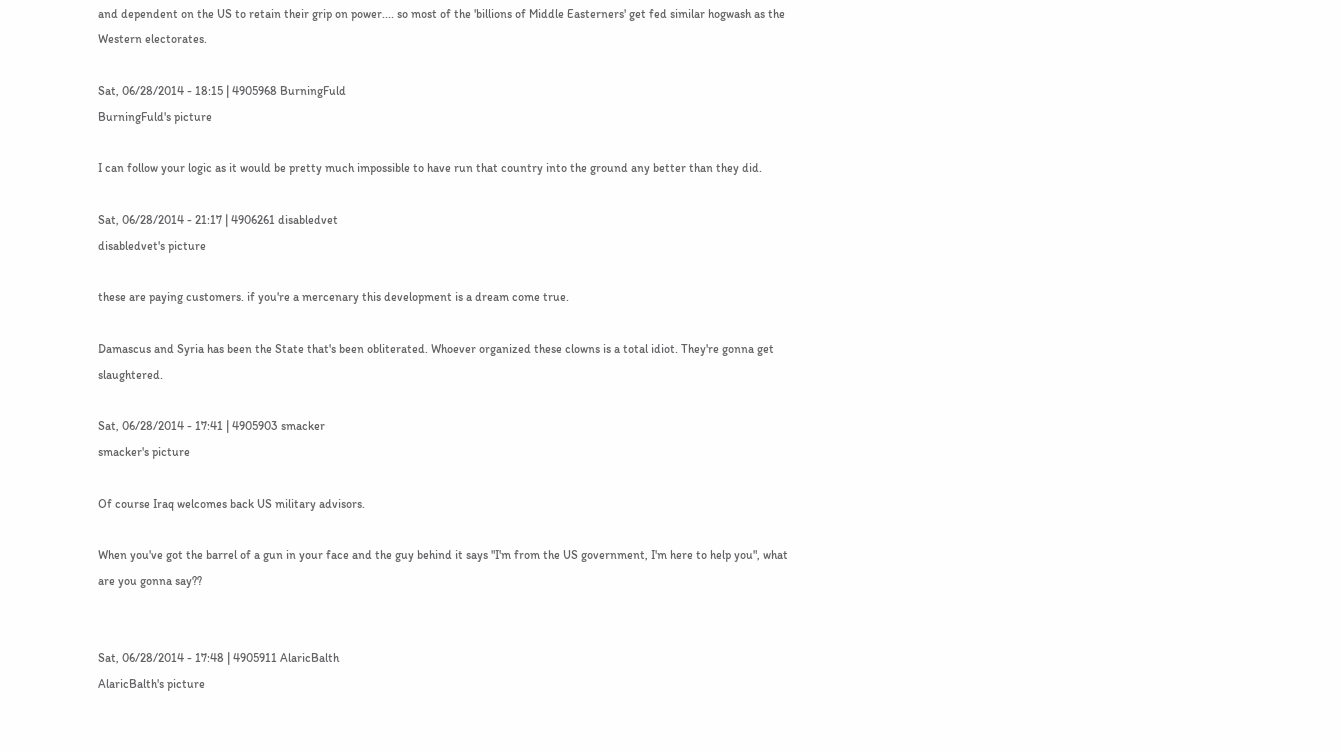and dependent on the US to retain their grip on power.... so most of the 'billions of Middle Easterners' get fed similar hogwash as the Western electorates.

Sat, 06/28/2014 - 18:15 | 4905968 BurningFuld
BurningFuld's picture

I can follow your logic as it would be pretty much impossible to have run that country into the ground any better than they did.

Sat, 06/28/2014 - 21:17 | 4906261 disabledvet
disabledvet's picture

these are paying customers. if you're a mercenary this development is a dream come true.

Damascus and Syria has been the State that's been obliterated. Whoever organized these clowns is a total idiot. They're gonna get slaughtered.

Sat, 06/28/2014 - 17:41 | 4905903 smacker
smacker's picture

Of course Iraq welcomes back US military advisors.

When you've got the barrel of a gun in your face and the guy behind it says "I'm from the US government, I'm here to help you", what are you gonna say??


Sat, 06/28/2014 - 17:48 | 4905911 AlaricBalth
AlaricBalth's picture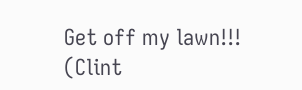Get off my lawn!!!
(Clint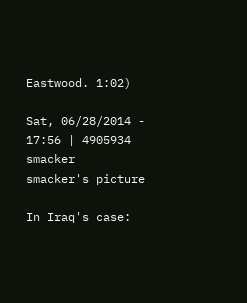Eastwood. 1:02)

Sat, 06/28/2014 - 17:56 | 4905934 smacker
smacker's picture

In Iraq's case: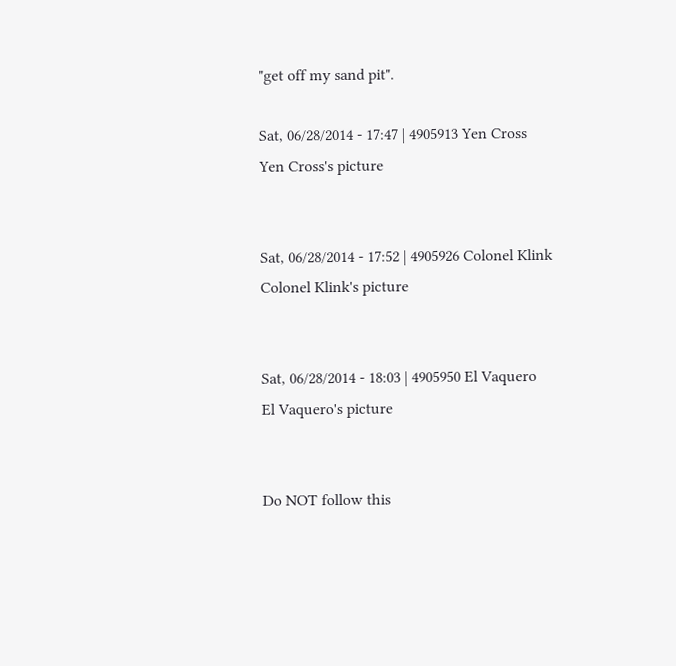"get off my sand pit".

Sat, 06/28/2014 - 17:47 | 4905913 Yen Cross
Yen Cross's picture


Sat, 06/28/2014 - 17:52 | 4905926 Colonel Klink
Colonel Klink's picture


Sat, 06/28/2014 - 18:03 | 4905950 El Vaquero
El Vaquero's picture


Do NOT follow this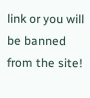link or you will be banned from the site!